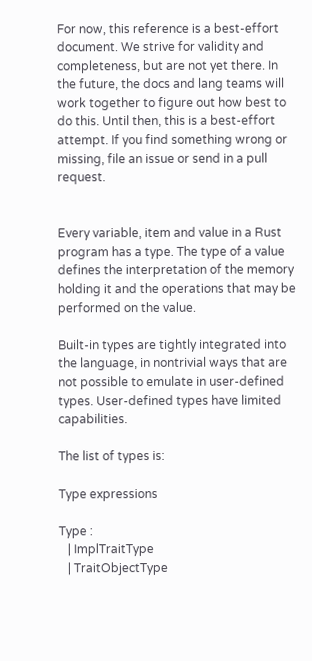For now, this reference is a best-effort document. We strive for validity and completeness, but are not yet there. In the future, the docs and lang teams will work together to figure out how best to do this. Until then, this is a best-effort attempt. If you find something wrong or missing, file an issue or send in a pull request.


Every variable, item and value in a Rust program has a type. The type of a value defines the interpretation of the memory holding it and the operations that may be performed on the value.

Built-in types are tightly integrated into the language, in nontrivial ways that are not possible to emulate in user-defined types. User-defined types have limited capabilities.

The list of types is:

Type expressions

Type :
   | ImplTraitType
   | TraitObjectType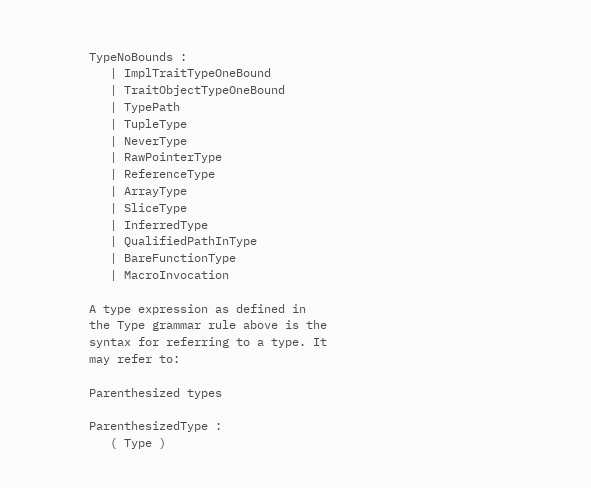TypeNoBounds :
   | ImplTraitTypeOneBound
   | TraitObjectTypeOneBound
   | TypePath
   | TupleType
   | NeverType
   | RawPointerType
   | ReferenceType
   | ArrayType
   | SliceType
   | InferredType
   | QualifiedPathInType
   | BareFunctionType
   | MacroInvocation

A type expression as defined in the Type grammar rule above is the syntax for referring to a type. It may refer to:

Parenthesized types

ParenthesizedType :
   ( Type )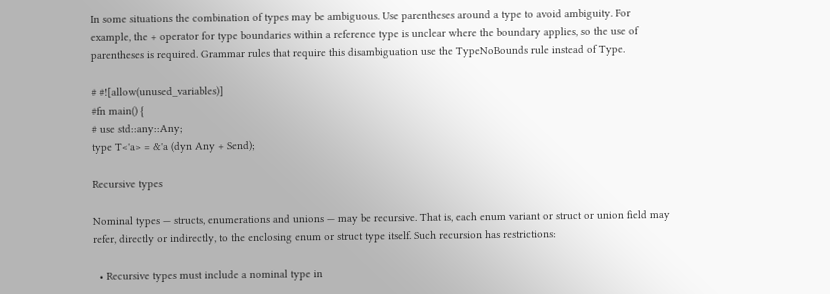In some situations the combination of types may be ambiguous. Use parentheses around a type to avoid ambiguity. For example, the + operator for type boundaries within a reference type is unclear where the boundary applies, so the use of parentheses is required. Grammar rules that require this disambiguation use the TypeNoBounds rule instead of Type.

# #![allow(unused_variables)]
#fn main() {
# use std::any::Any;
type T<'a> = &'a (dyn Any + Send);

Recursive types

Nominal types — structs, enumerations and unions — may be recursive. That is, each enum variant or struct or union field may refer, directly or indirectly, to the enclosing enum or struct type itself. Such recursion has restrictions:

  • Recursive types must include a nominal type in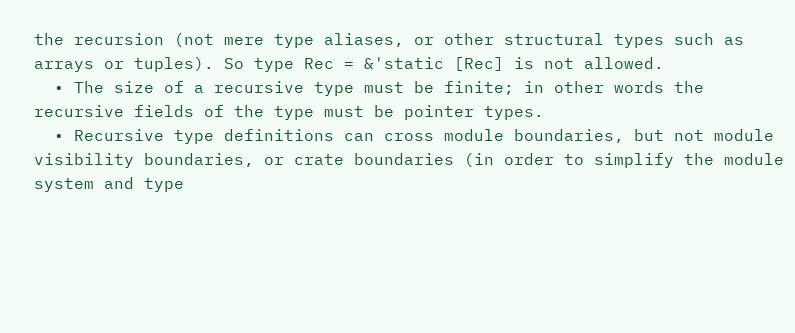the recursion (not mere type aliases, or other structural types such as arrays or tuples). So type Rec = &'static [Rec] is not allowed.
  • The size of a recursive type must be finite; in other words the recursive fields of the type must be pointer types.
  • Recursive type definitions can cross module boundaries, but not module visibility boundaries, or crate boundaries (in order to simplify the module system and type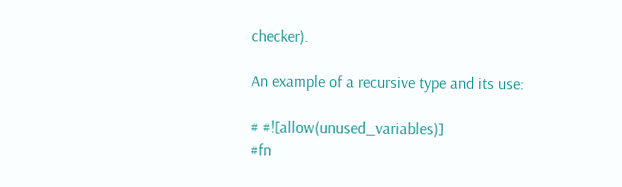checker).

An example of a recursive type and its use:

# #![allow(unused_variables)]
#fn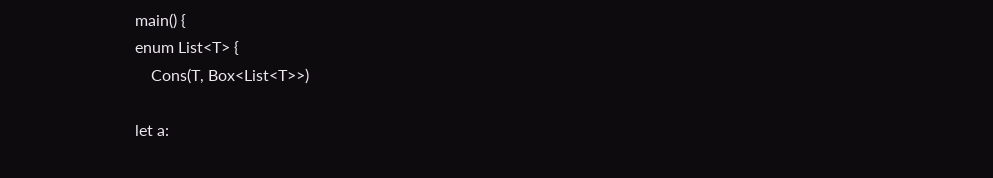main() {
enum List<T> {
    Cons(T, Box<List<T>>)

let a: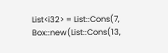List<i32> = List::Cons(7, Box::new(List::Cons(13,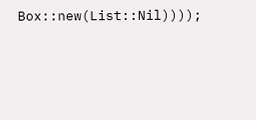Box::new(List::Nil))));